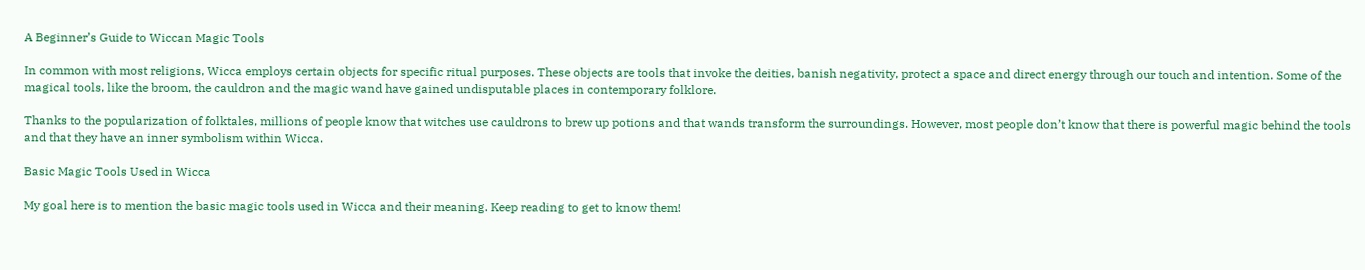A Beginner’s Guide to Wiccan Magic Tools

In common with most religions, Wicca employs certain objects for specific ritual purposes. These objects are tools that invoke the deities, banish negativity, protect a space and direct energy through our touch and intention. Some of the magical tools, like the broom, the cauldron and the magic wand have gained undisputable places in contemporary folklore.

Thanks to the popularization of folktales, millions of people know that witches use cauldrons to brew up potions and that wands transform the surroundings. However, most people don’t know that there is powerful magic behind the tools and that they have an inner symbolism within Wicca.

Basic Magic Tools Used in Wicca

My goal here is to mention the basic magic tools used in Wicca and their meaning. Keep reading to get to know them!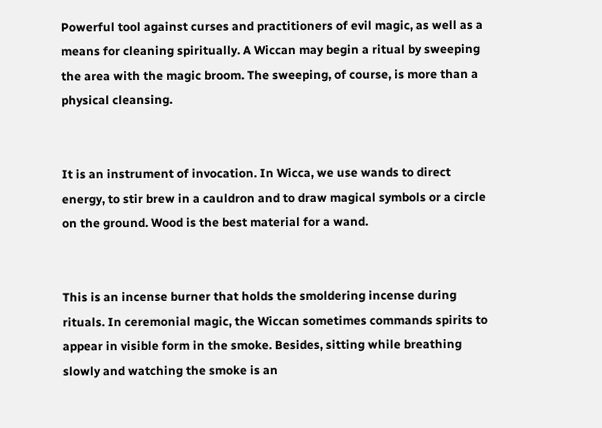Powerful tool against curses and practitioners of evil magic, as well as a means for cleaning spiritually. A Wiccan may begin a ritual by sweeping the area with the magic broom. The sweeping, of course, is more than a physical cleansing.


It is an instrument of invocation. In Wicca, we use wands to direct energy, to stir brew in a cauldron and to draw magical symbols or a circle on the ground. Wood is the best material for a wand.


This is an incense burner that holds the smoldering incense during rituals. In ceremonial magic, the Wiccan sometimes commands spirits to appear in visible form in the smoke. Besides, sitting while breathing slowly and watching the smoke is an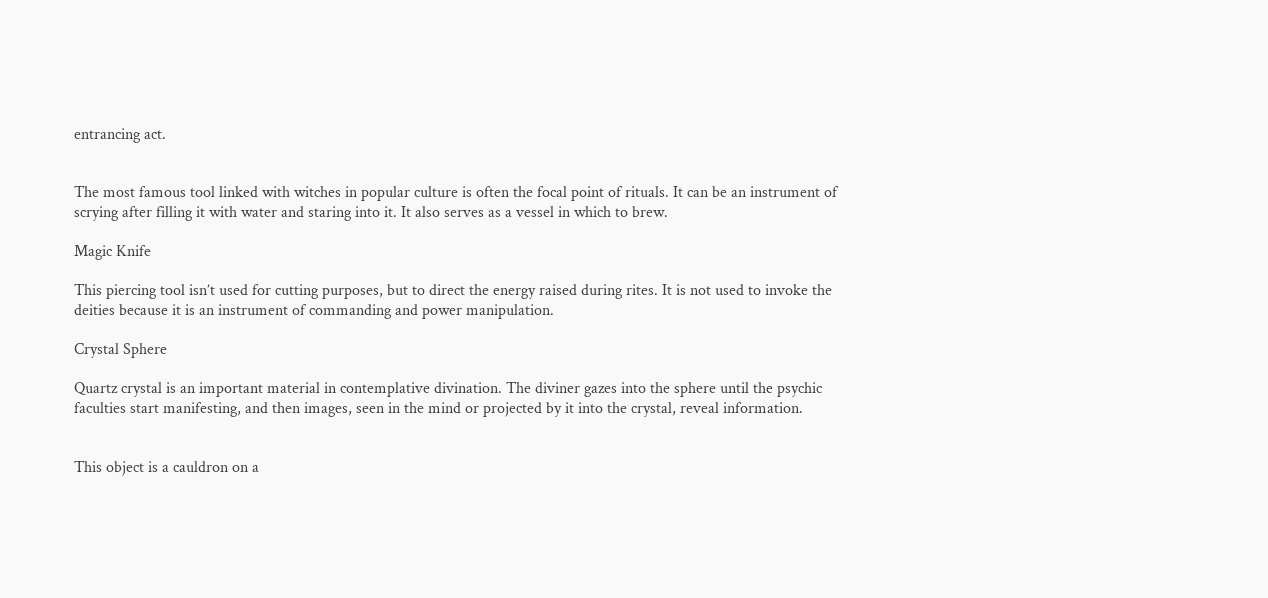entrancing act.


The most famous tool linked with witches in popular culture is often the focal point of rituals. It can be an instrument of scrying after filling it with water and staring into it. It also serves as a vessel in which to brew.

Magic Knife

This piercing tool isn’t used for cutting purposes, but to direct the energy raised during rites. It is not used to invoke the deities because it is an instrument of commanding and power manipulation.

Crystal Sphere

Quartz crystal is an important material in contemplative divination. The diviner gazes into the sphere until the psychic faculties start manifesting, and then images, seen in the mind or projected by it into the crystal, reveal information.


This object is a cauldron on a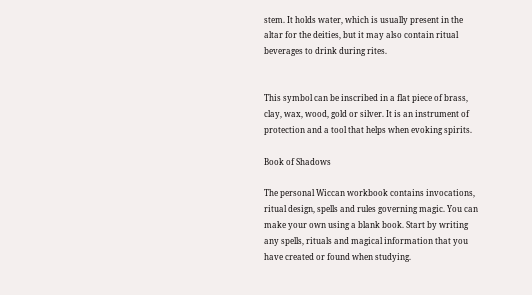stem. It holds water, which is usually present in the altar for the deities, but it may also contain ritual beverages to drink during rites.


This symbol can be inscribed in a flat piece of brass, clay, wax, wood, gold or silver. It is an instrument of protection and a tool that helps when evoking spirits.

Book of Shadows

The personal Wiccan workbook contains invocations, ritual design, spells and rules governing magic. You can make your own using a blank book. Start by writing any spells, rituals and magical information that you have created or found when studying.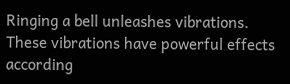Ringing a bell unleashes vibrations. These vibrations have powerful effects according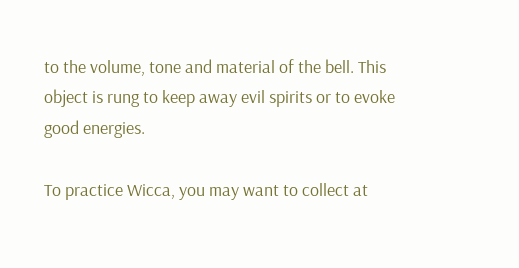to the volume, tone and material of the bell. This object is rung to keep away evil spirits or to evoke good energies.

To practice Wicca, you may want to collect at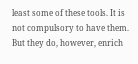least some of these tools. It is not compulsory to have them. But they do, however, enrich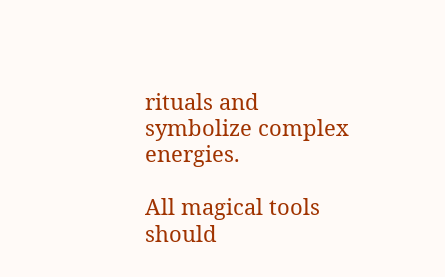rituals and symbolize complex energies.

All magical tools should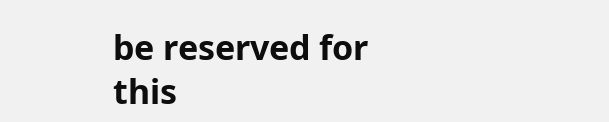be reserved for this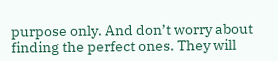purpose only. And don’t worry about finding the perfect ones. They will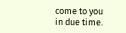come to you in due time.